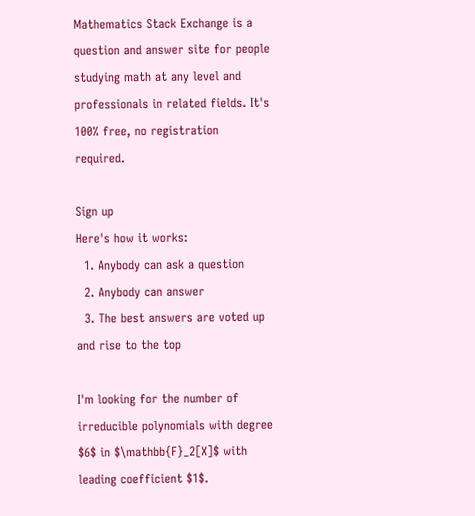Mathematics Stack Exchange is a question and answer site for people studying math at any level and professionals in related fields. It's 100% free, no registration required.

Sign up
Here's how it works:
  1. Anybody can ask a question
  2. Anybody can answer
  3. The best answers are voted up and rise to the top

I'm looking for the number of irreducible polynomials with degree $6$ in $\mathbb{F}_2[X]$ with leading coefficient $1$.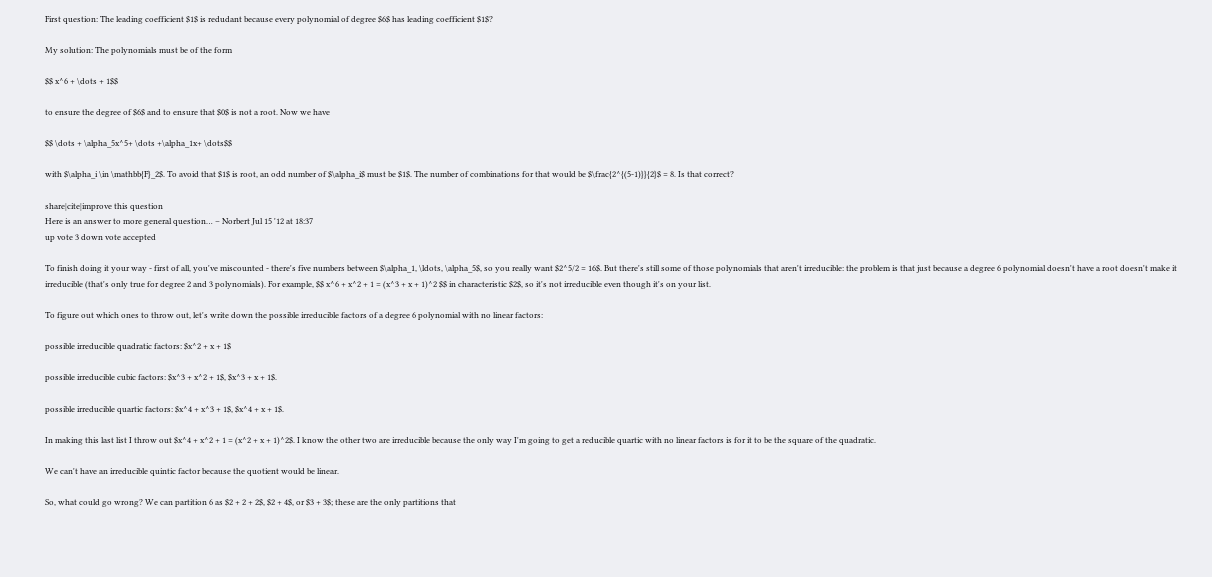First question: The leading coefficient $1$ is redudant because every polynomial of degree $6$ has leading coefficient $1$?

My solution: The polynomials must be of the form

$$ x^6 + \dots + 1$$

to ensure the degree of $6$ and to ensure that $0$ is not a root. Now we have

$$ \dots + \alpha_5x^5+ \dots +\alpha_1x+ \dots$$

with $\alpha_i \in \mathbb{F}_2$. To avoid that $1$ is root, an odd number of $\alpha_i$ must be $1$. The number of combinations for that would be $\frac{2^{(5-1)}}{2}$ = 8. Is that correct?

share|cite|improve this question
Here is an answer to more general question… – Norbert Jul 15 '12 at 18:37
up vote 3 down vote accepted

To finish doing it your way - first of all, you've miscounted - there's five numbers between $\alpha_1, \ldots, \alpha_5$, so you really want $2^5/2 = 16$. But there's still some of those polynomials that aren't irreducible: the problem is that just because a degree 6 polynomial doesn't have a root doesn't make it irreducible (that's only true for degree 2 and 3 polynomials). For example, $$ x^6 + x^2 + 1 = (x^3 + x + 1)^2 $$ in characteristic $2$, so it's not irreducible even though it's on your list.

To figure out which ones to throw out, let's write down the possible irreducible factors of a degree 6 polynomial with no linear factors:

possible irreducible quadratic factors: $x^2 + x + 1$

possible irreducible cubic factors: $x^3 + x^2 + 1$, $x^3 + x + 1$.

possible irreducible quartic factors: $x^4 + x^3 + 1$, $x^4 + x + 1$.

In making this last list I throw out $x^4 + x^2 + 1 = (x^2 + x + 1)^2$. I know the other two are irreducible because the only way I'm going to get a reducible quartic with no linear factors is for it to be the square of the quadratic.

We can't have an irreducible quintic factor because the quotient would be linear.

So, what could go wrong? We can partition 6 as $2 + 2 + 2$, $2 + 4$, or $3 + 3$; these are the only partitions that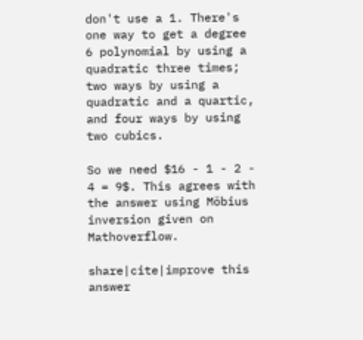don't use a 1. There's one way to get a degree 6 polynomial by using a quadratic three times; two ways by using a quadratic and a quartic, and four ways by using two cubics.

So we need $16 - 1 - 2 - 4 = 9$. This agrees with the answer using Möbius inversion given on Mathoverflow.

share|cite|improve this answer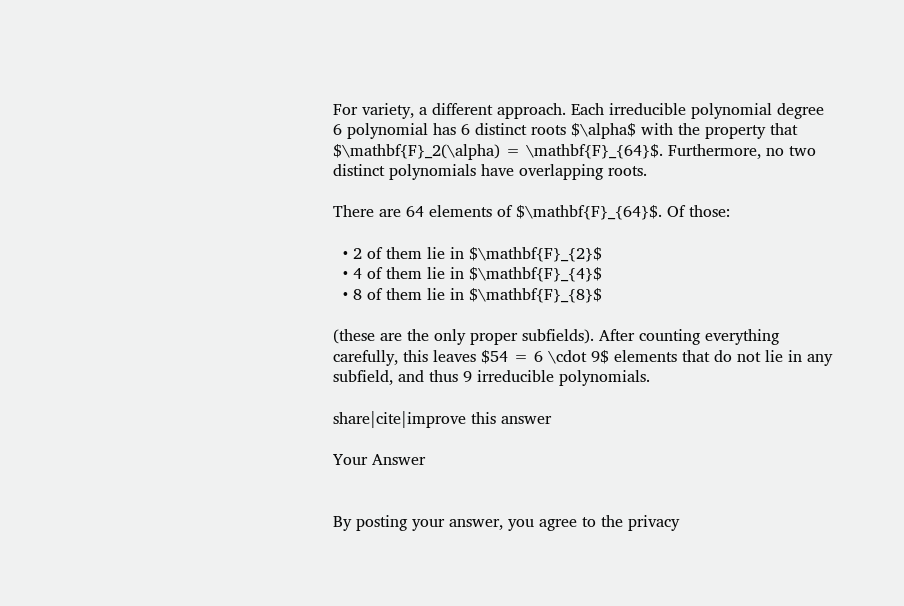For variety, a different approach. Each irreducible polynomial degree 6 polynomial has 6 distinct roots $\alpha$ with the property that $\mathbf{F}_2(\alpha) = \mathbf{F}_{64}$. Furthermore, no two distinct polynomials have overlapping roots.

There are 64 elements of $\mathbf{F}_{64}$. Of those:

  • 2 of them lie in $\mathbf{F}_{2}$
  • 4 of them lie in $\mathbf{F}_{4}$
  • 8 of them lie in $\mathbf{F}_{8}$

(these are the only proper subfields). After counting everything carefully, this leaves $54 = 6 \cdot 9$ elements that do not lie in any subfield, and thus 9 irreducible polynomials.

share|cite|improve this answer

Your Answer


By posting your answer, you agree to the privacy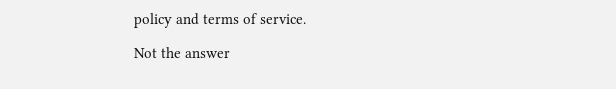policy and terms of service.

Not the answer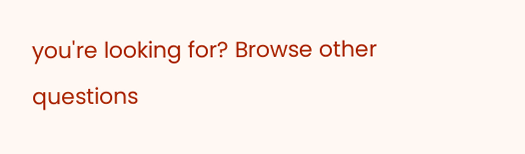you're looking for? Browse other questions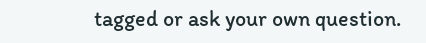tagged or ask your own question.